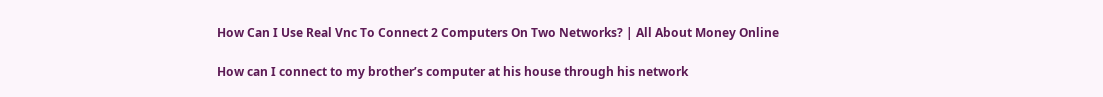How Can I Use Real Vnc To Connect 2 Computers On Two Networks? | All About Money Online

How can I connect to my brother’s computer at his house through his network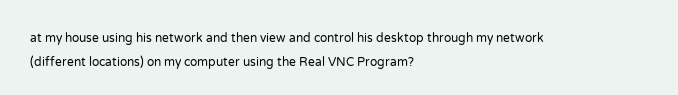at my house using his network and then view and control his desktop through my network (different locations) on my computer using the Real VNC Program?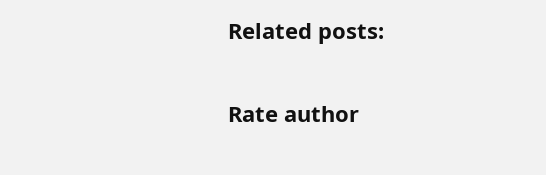Related posts:

Rate author